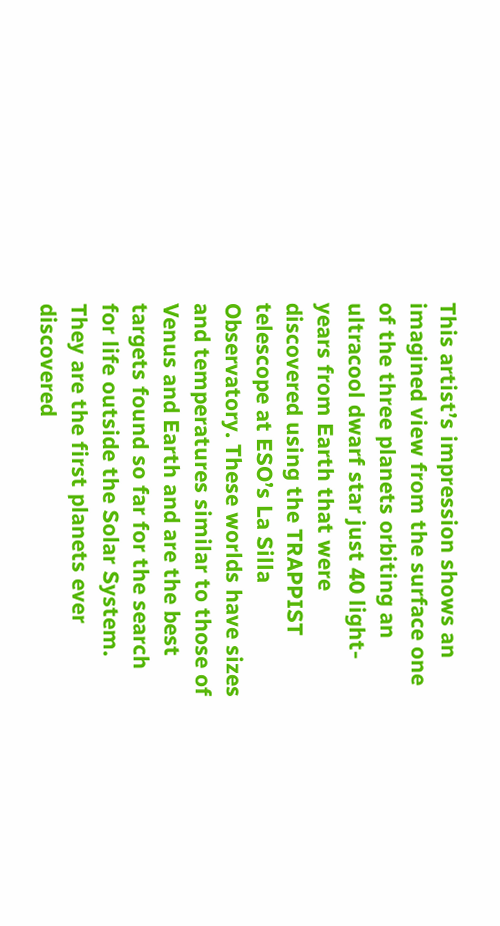This artist’s impression shows an imagined view from the surface one of the three planets orbiting an ultracool dwarf star just 40 light-years from Earth that were discovered using the TRAPPIST telescope at ESO’s La Silla Observatory. These worlds have sizes and temperatures similar to those of Venus and Earth and are the best targets found so far for the search for life outside the Solar System. They are the first planets ever discovered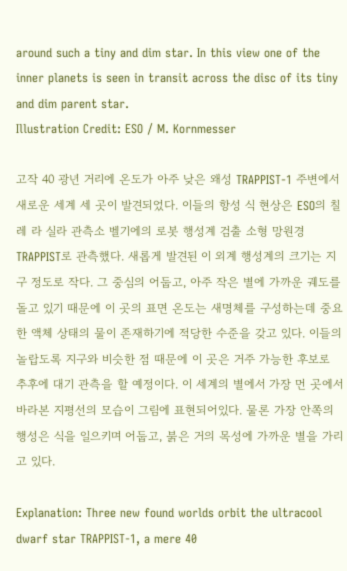around such a tiny and dim star. In this view one of the inner planets is seen in transit across the disc of its tiny and dim parent star.
Illustration Credit: ESO / M. Kornmesser

고작 40 광년 거리에 온도가 아주 낮은 왜성 TRAPPIST-1 주변에서 새로운 세계 세 곳이 발견되었다. 이들의 항성 식 현상은 ESO의 칠레 라 실라 관측소 벨기에의 로봇 행성계 검출 소형 망원경 TRAPPIST로 관측했다. 새롭게 발견된 이 외계 행성계의 크기는 지구 정도로 작다. 그 중심의 어둡고, 아주 작은 별에 가까운 궤도를 돌고 있기 때문에 이 곳의 표면 온도는 새명체를 구성하는데 중요한 액체 상태의 물이 존재하기에 적당한 수준을 갖고 있다. 이들의 놀랍도록 지구와 비슷한 점 때문에 이 곳은 거주 가능한 후보로 추후에 대기 관측을 할 예정이다. 이 세계의 별에서 가장 먼 곳에서 바라본 지평선의 모습이 그림에 표현되어있다. 물론 가장 안쪽의 행성은 식을 일으키며 어둡고, 붉은 거의 목성에 가까운 별을 가리고 있다.

Explanation: Three new found worlds orbit the ultracool dwarf star TRAPPIST-1, a mere 40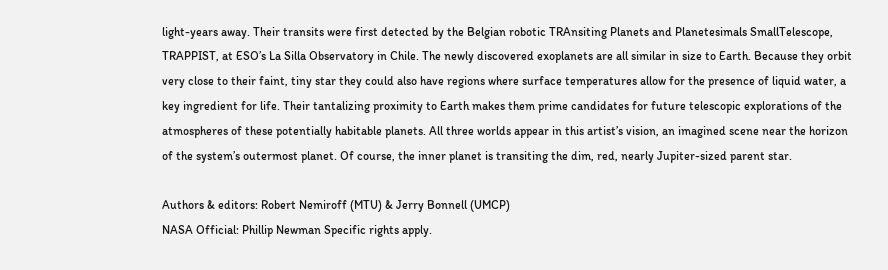light-years away. Their transits were first detected by the Belgian robotic TRAnsiting Planets and Planetesimals SmallTelescope, TRAPPIST, at ESO’s La Silla Observatory in Chile. The newly discovered exoplanets are all similar in size to Earth. Because they orbit very close to their faint, tiny star they could also have regions where surface temperatures allow for the presence of liquid water, a key ingredient for life. Their tantalizing proximity to Earth makes them prime candidates for future telescopic explorations of the atmospheres of these potentially habitable planets. All three worlds appear in this artist’s vision, an imagined scene near the horizon of the system’s outermost planet. Of course, the inner planet is transiting the dim, red, nearly Jupiter-sized parent star.

Authors & editors: Robert Nemiroff (MTU) & Jerry Bonnell (UMCP)
NASA Official: Phillip Newman Specific rights apply.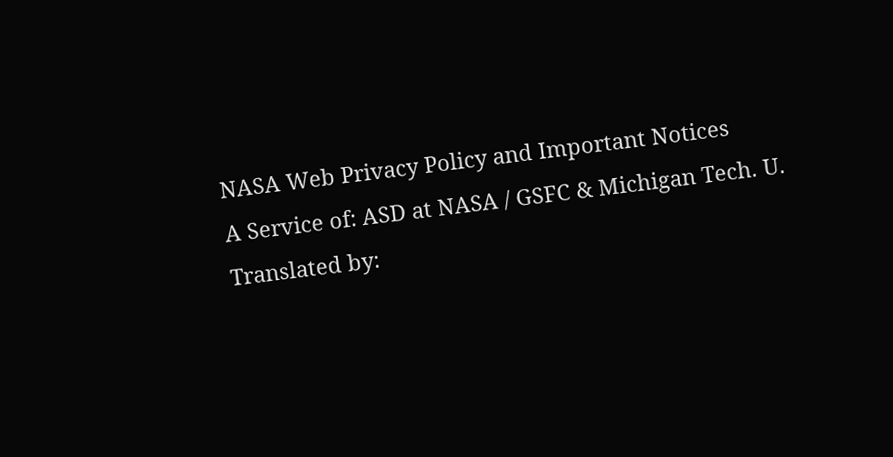NASA Web Privacy Policy and Important Notices
A Service of: ASD at NASA / GSFC & Michigan Tech. U.
Translated by: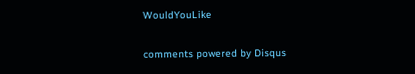WouldYouLike

comments powered by Disqus